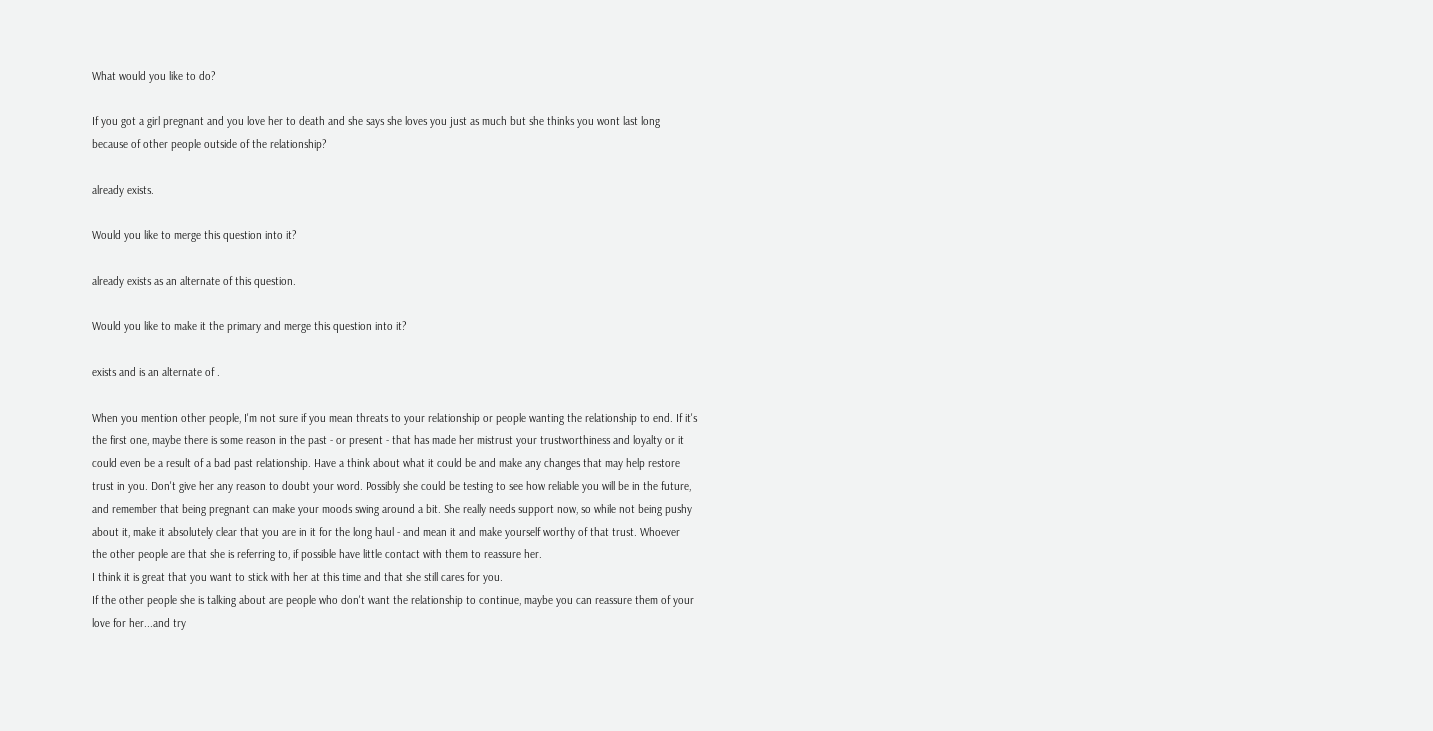What would you like to do?

If you got a girl pregnant and you love her to death and she says she loves you just as much but she thinks you wont last long because of other people outside of the relationship?

already exists.

Would you like to merge this question into it?

already exists as an alternate of this question.

Would you like to make it the primary and merge this question into it?

exists and is an alternate of .

When you mention other people, I'm not sure if you mean threats to your relationship or people wanting the relationship to end. If it's the first one, maybe there is some reason in the past - or present - that has made her mistrust your trustworthiness and loyalty or it could even be a result of a bad past relationship. Have a think about what it could be and make any changes that may help restore trust in you. Don't give her any reason to doubt your word. Possibly she could be testing to see how reliable you will be in the future, and remember that being pregnant can make your moods swing around a bit. She really needs support now, so while not being pushy about it, make it absolutely clear that you are in it for the long haul - and mean it and make yourself worthy of that trust. Whoever the other people are that she is referring to, if possible have little contact with them to reassure her.
I think it is great that you want to stick with her at this time and that she still cares for you.
If the other people she is talking about are people who don't want the relationship to continue, maybe you can reassure them of your love for her...and try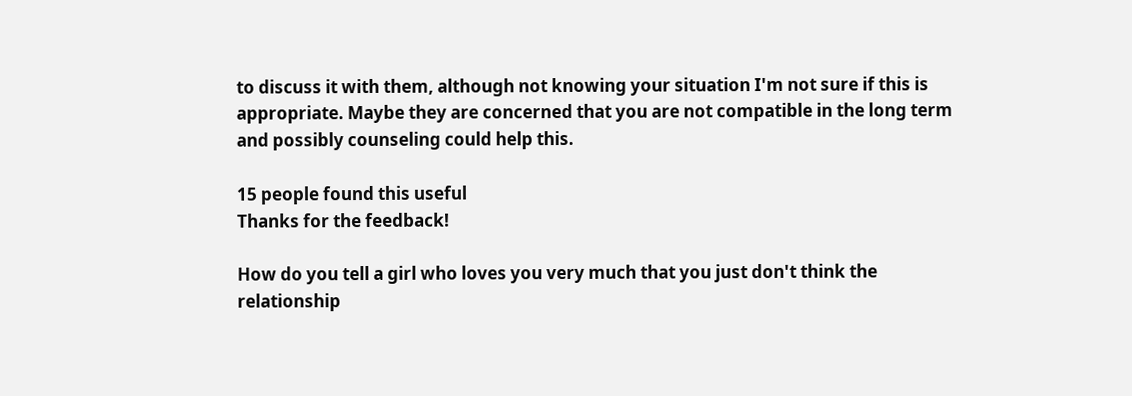to discuss it with them, although not knowing your situation I'm not sure if this is appropriate. Maybe they are concerned that you are not compatible in the long term and possibly counseling could help this.

15 people found this useful
Thanks for the feedback!

How do you tell a girl who loves you very much that you just don't think the relationship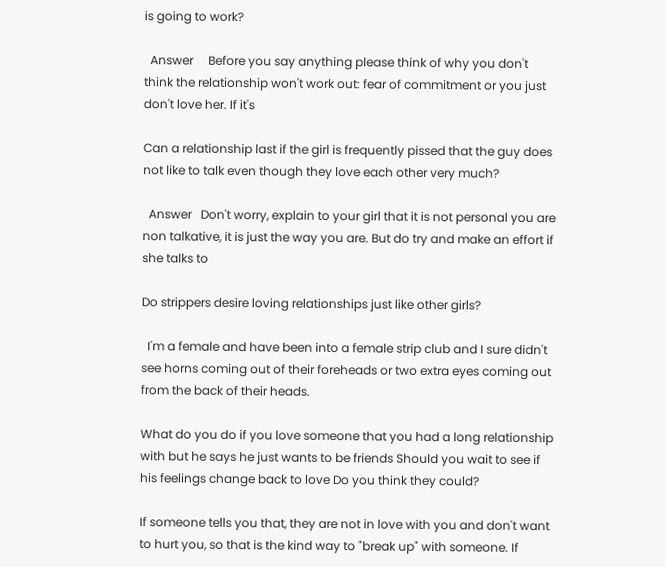is going to work?

  Answer     Before you say anything please think of why you don't think the relationship won't work out: fear of commitment or you just don't love her. If it's

Can a relationship last if the girl is frequently pissed that the guy does not like to talk even though they love each other very much?

  Answer   Don't worry, explain to your girl that it is not personal you are non talkative, it is just the way you are. But do try and make an effort if she talks to

Do strippers desire loving relationships just like other girls?

  I'm a female and have been into a female strip club and I sure didn't see horns coming out of their foreheads or two extra eyes coming out from the back of their heads.

What do you do if you love someone that you had a long relationship with but he says he just wants to be friends Should you wait to see if his feelings change back to love Do you think they could?

If someone tells you that, they are not in love with you and don't want to hurt you, so that is the kind way to "break up" with someone. If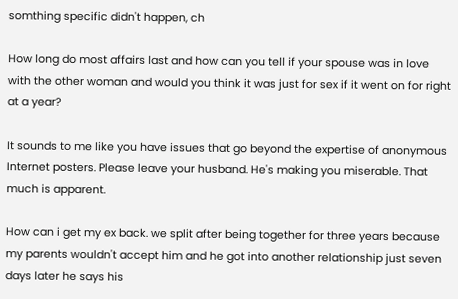somthing specific didn't happen, ch

How long do most affairs last and how can you tell if your spouse was in love with the other woman and would you think it was just for sex if it went on for right at a year?

It sounds to me like you have issues that go beyond the expertise of anonymous Internet posters. Please leave your husband. He's making you miserable. That much is apparent.

How can i get my ex back. we split after being together for three years because my parents wouldn't accept him and he got into another relationship just seven days later he says his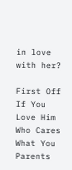in love with her?

First Off If You Love Him Who Cares What You Parents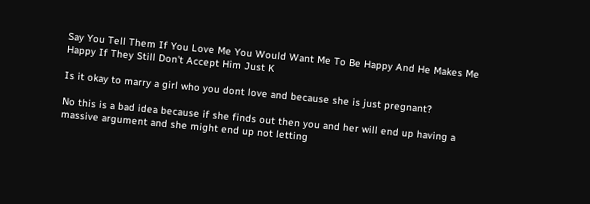Say You Tell Them If You Love Me You Would Want Me To Be Happy And He Makes Me Happy If They Still Don't Accept Him Just K

Is it okay to marry a girl who you dont love and because she is just pregnant?

No this is a bad idea because if she finds out then you and her will end up having a massive argument and she might end up not letting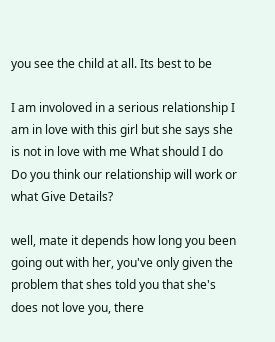you see the child at all. Its best to be

I am involoved in a serious relationship I am in love with this girl but she says she is not in love with me What should I do Do you think our relationship will work or what Give Details?

well, mate it depends how long you been going out with her, you've only given the problem that shes told you that she's does not love you, there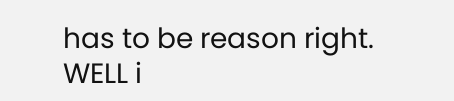has to be reason right. WELL i